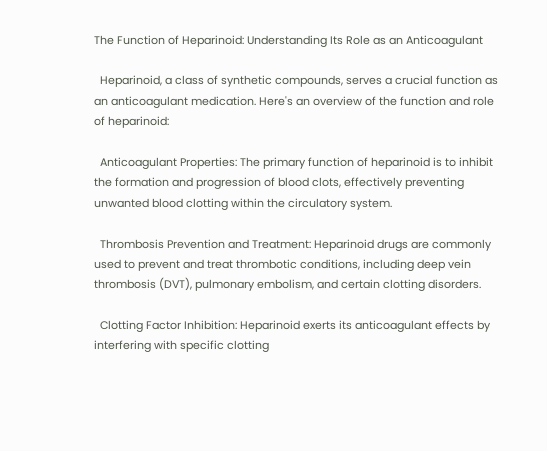The Function of Heparinoid: Understanding Its Role as an Anticoagulant

  Heparinoid, a class of synthetic compounds, serves a crucial function as an anticoagulant medication. Here's an overview of the function and role of heparinoid:

  Anticoagulant Properties: The primary function of heparinoid is to inhibit the formation and progression of blood clots, effectively preventing unwanted blood clotting within the circulatory system.

  Thrombosis Prevention and Treatment: Heparinoid drugs are commonly used to prevent and treat thrombotic conditions, including deep vein thrombosis (DVT), pulmonary embolism, and certain clotting disorders.

  Clotting Factor Inhibition: Heparinoid exerts its anticoagulant effects by interfering with specific clotting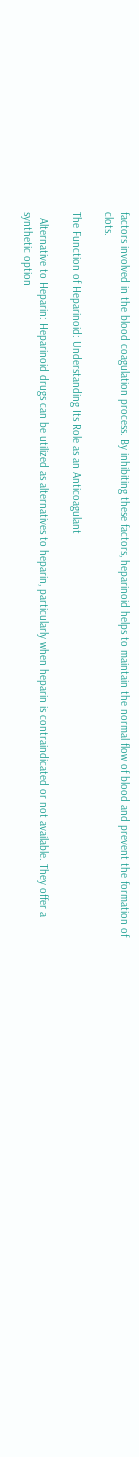factors involved in the blood coagulation process. By inhibiting these factors, heparinoid helps to maintain the normal flow of blood and prevent the formation of clots.

The Function of Heparinoid: Understanding Its Role as an Anticoagulant

  Alternative to Heparin: Heparinoid drugs can be utilized as alternatives to heparin, particularly when heparin is contraindicated or not available. They offer a synthetic option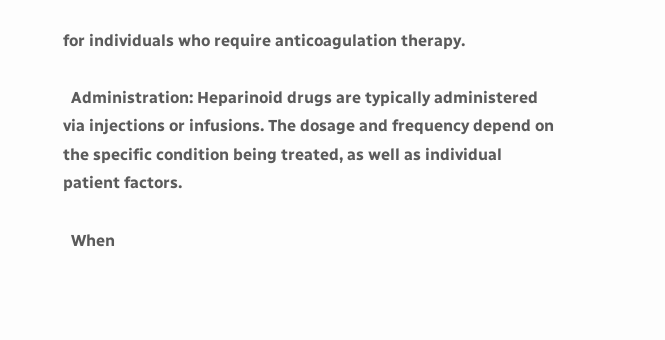for individuals who require anticoagulation therapy.

  Administration: Heparinoid drugs are typically administered via injections or infusions. The dosage and frequency depend on the specific condition being treated, as well as individual patient factors.

  When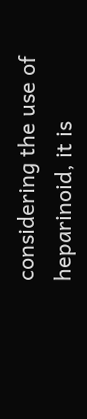considering the use of heparinoid, it is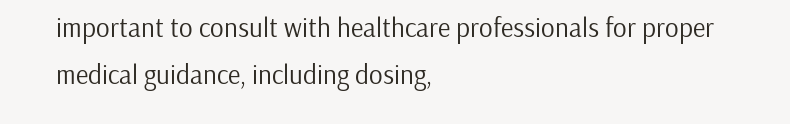important to consult with healthcare professionals for proper medical guidance, including dosing,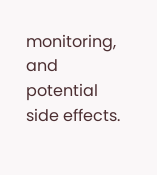monitoring, and potential side effects.